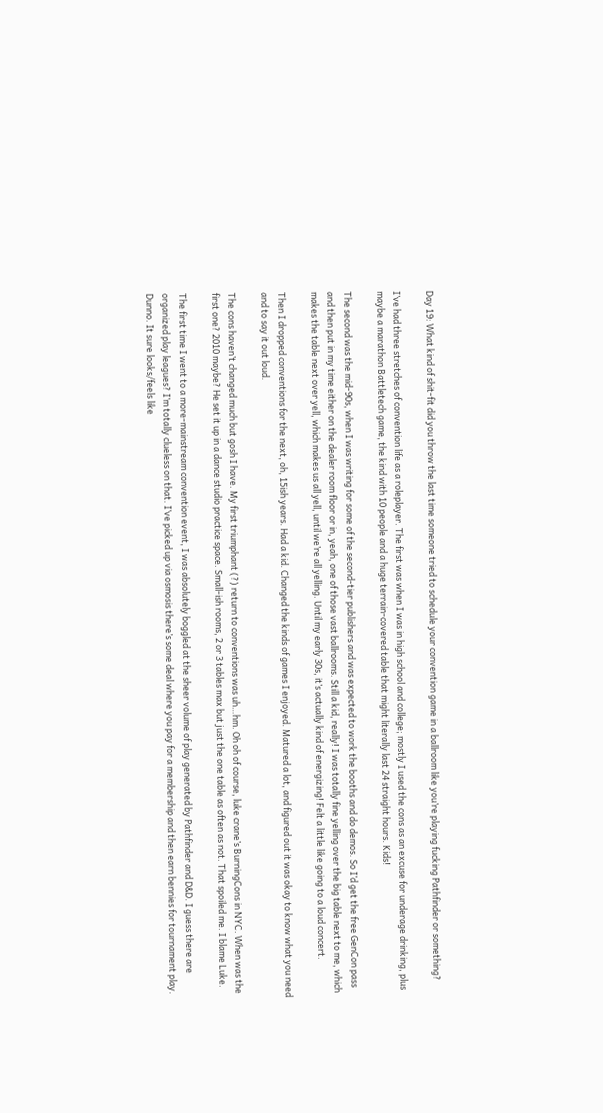Day 19: What kind of shit-fit did you throw the last time someone tried to schedule your convention game in a ballroom like you’re playing fucking Pathfinder or something?

I’ve had three stretches of convention life as a roleplayer. The first was when I was in high school and college; mostly I used the cons as an excuse for underage drinking, plus maybe a marathon Battletech game, the kind with 10 people and a huge terrain-covered table that might literally last 24 straight hours. Kids!

The second was the mid-90s, when I was writing for some of the second-tier publishers and was expected to work the booths and do demos. So I’d get the free GenCon pass and then put in my time either on the dealer room floor or in, yeah, one of those vast ballrooms. Still a kid, really! I was totally fine yelling over the big table next to me, which makes the table next over yell, which makes us all yell, until we’re all yelling. Until my early 30s, it’s actually kind of energizing! Felt a little like going to a loud concert.

Then I dropped conventions for the next, oh, 15ish years. Had a kid. Changed the kinds of games I enjoyed. Matured a lot, and figured out it was okay to know what you need and to say it out loud.

The cons haven’t changed much but gosh I have. My first triumphant (?) return to conventions was uh…hm. Oh oh of course, luke crane’s BurningCons in NYC. When was the first one? 2010 maybe? He set it up in a dance studio practice space. Small-ish rooms, 2 or 3 tables max but just the one table as often as not. That spoiled me. I blame Luke.

The first time I went to a more-mainstream convention event, I was absolutely boggled at the sheer volume of play generated by Pathfinder and D&D. I guess there are organized play leagues? I’m totally clueless on that. I’ve picked up via osmosis there’s some deal where you pay for a membership and then earn bennies for tournament play. Dunno. It sure looks/feels like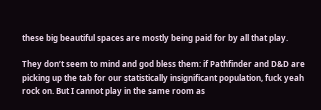these big beautiful spaces are mostly being paid for by all that play.

They don’t seem to mind and god bless them: if Pathfinder and D&D are picking up the tab for our statistically insignificant population, fuck yeah rock on. But I cannot play in the same room as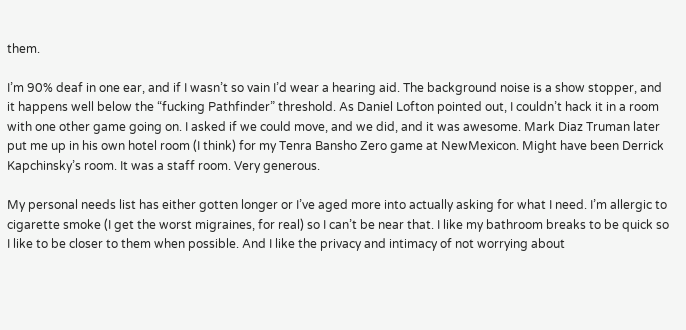them.

I’m 90% deaf in one ear, and if I wasn’t so vain I’d wear a hearing aid. The background noise is a show stopper, and it happens well below the “fucking Pathfinder” threshold. As Daniel Lofton pointed out, I couldn’t hack it in a room with one other game going on. I asked if we could move, and we did, and it was awesome. Mark Diaz Truman later put me up in his own hotel room (I think) for my Tenra Bansho Zero game at NewMexicon. Might have been Derrick Kapchinsky’s room. It was a staff room. Very generous.

My personal needs list has either gotten longer or I’ve aged more into actually asking for what I need. I’m allergic to cigarette smoke (I get the worst migraines, for real) so I can’t be near that. I like my bathroom breaks to be quick so I like to be closer to them when possible. And I like the privacy and intimacy of not worrying about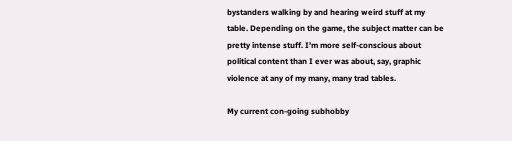bystanders walking by and hearing weird stuff at my table. Depending on the game, the subject matter can be pretty intense stuff. I’m more self-conscious about political content than I ever was about, say, graphic violence at any of my many, many trad tables.

My current con-going subhobby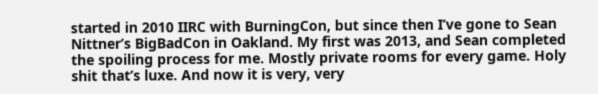started in 2010 IIRC with BurningCon, but since then I’ve gone to Sean Nittner’s BigBadCon in Oakland. My first was 2013, and Sean completed the spoiling process for me. Mostly private rooms for every game. Holy shit that’s luxe. And now it is very, very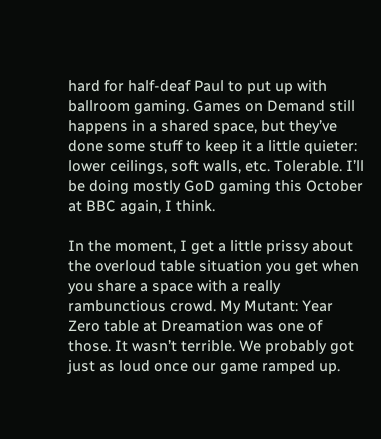hard for half-deaf Paul to put up with ballroom gaming. Games on Demand still happens in a shared space, but they’ve done some stuff to keep it a little quieter: lower ceilings, soft walls, etc. Tolerable. I’ll be doing mostly GoD gaming this October at BBC again, I think.

In the moment, I get a little prissy about the overloud table situation you get when you share a space with a really rambunctious crowd. My Mutant: Year Zero table at Dreamation was one of those. It wasn’t terrible. We probably got just as loud once our game ramped up.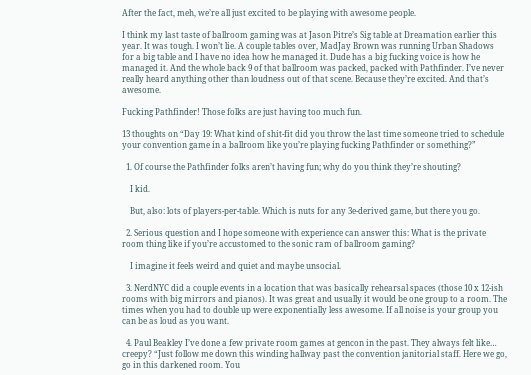After the fact, meh, we’re all just excited to be playing with awesome people.

I think my last taste of ballroom gaming was at Jason Pitre’s Sig table at Dreamation earlier this year. It was tough. I won’t lie. A couple tables over, MadJay Brown was running Urban Shadows for a big table and I have no idea how he managed it. Dude has a big fucking voice is how he managed it. And the whole back 9 of that ballroom was packed, packed with Pathfinder. I’ve never really heard anything other than loudness out of that scene. Because they’re excited. And that’s awesome.

Fucking Pathfinder! Those folks are just having too much fun.

13 thoughts on “Day 19: What kind of shit-fit did you throw the last time someone tried to schedule your convention game in a ballroom like you’re playing fucking Pathfinder or something?”

  1. Of course the Pathfinder folks aren’t having fun; why do you think they’re shouting?

    I kid.

    But, also: lots of players-per-table. Which is nuts for any 3e-derived game, but there you go.

  2. Serious question and I hope someone with experience can answer this: What is the private room thing like if you’re accustomed to the sonic ram of ballroom gaming?

    I imagine it feels weird and quiet and maybe unsocial.

  3. NerdNYC did a couple events in a location that was basically rehearsal spaces (those 10 x 12-ish rooms with big mirrors and pianos). It was great and usually it would be one group to a room. The times when you had to double up were exponentially less awesome. If all noise is your group you can be as loud as you want.

  4. Paul Beakley I’ve done a few private room games at gencon in the past. They always felt like… creepy? “Just follow me down this winding hallway past the convention janitorial staff. Here we go, go in this darkened room. You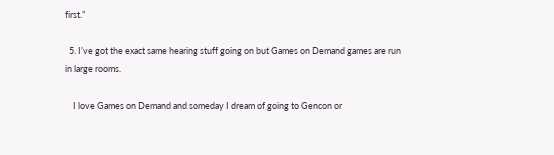first.”

  5. I’ve got the exact same hearing stuff going on but Games on Demand games are run in large rooms.

    I love Games on Demand and someday I dream of going to Gencon or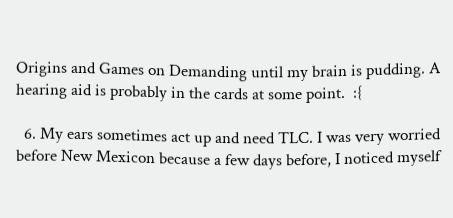Origins and Games on Demanding until my brain is pudding. A hearing aid is probably in the cards at some point.  :{

  6. My ears sometimes act up and need TLC. I was very worried before New Mexicon because a few days before, I noticed myself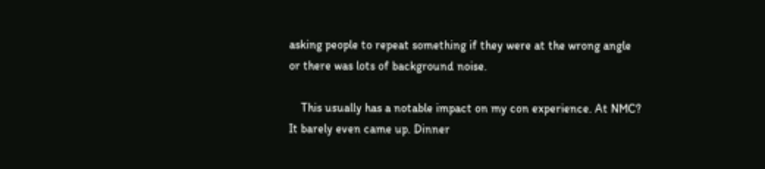asking people to repeat something if they were at the wrong angle or there was lots of background noise.

    This usually has a notable impact on my con experience. At NMC? It barely even came up. Dinner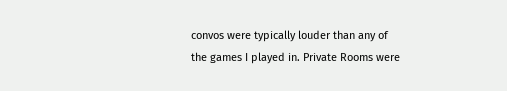convos were typically louder than any of the games I played in. Private Rooms were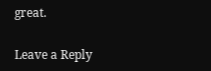great.

Leave a Reply